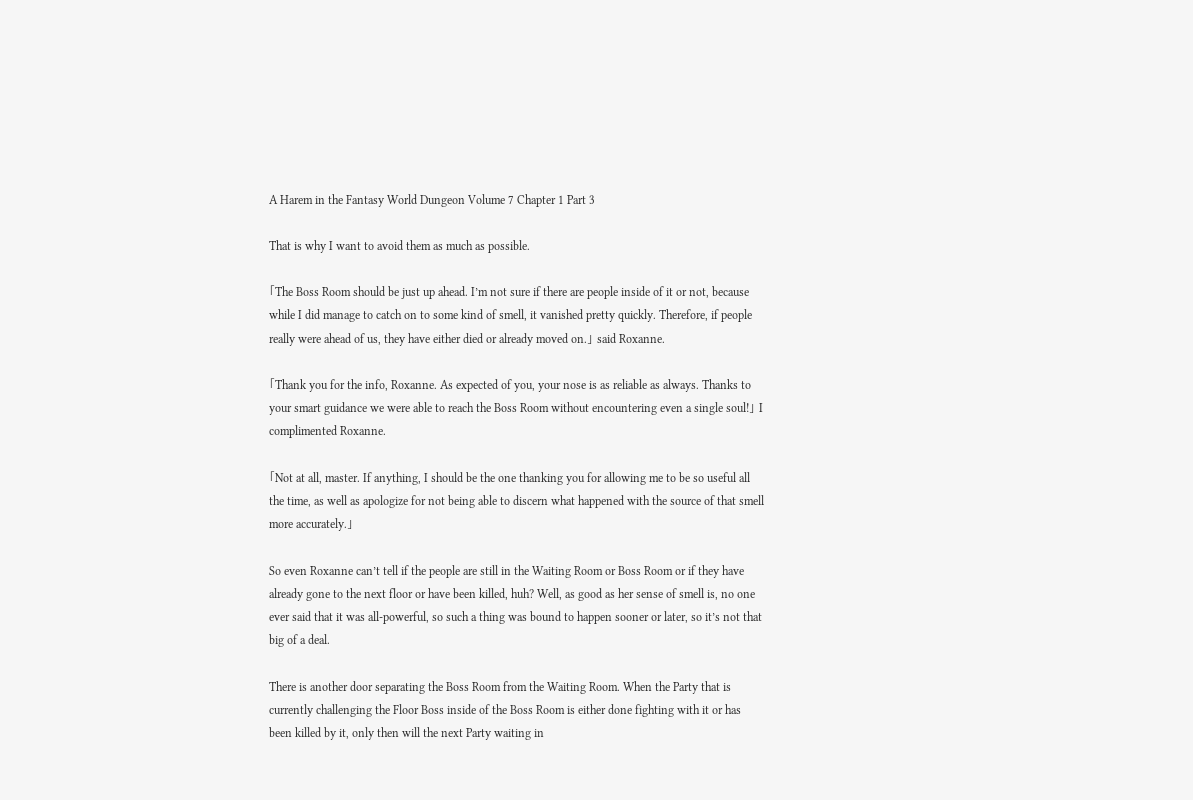A Harem in the Fantasy World Dungeon Volume 7 Chapter 1 Part 3

That is why I want to avoid them as much as possible.

「The Boss Room should be just up ahead. I’m not sure if there are people inside of it or not, because while I did manage to catch on to some kind of smell, it vanished pretty quickly. Therefore, if people really were ahead of us, they have either died or already moved on.」 said Roxanne.

「Thank you for the info, Roxanne. As expected of you, your nose is as reliable as always. Thanks to your smart guidance we were able to reach the Boss Room without encountering even a single soul!」 I complimented Roxanne.

「Not at all, master. If anything, I should be the one thanking you for allowing me to be so useful all the time, as well as apologize for not being able to discern what happened with the source of that smell more accurately.」

So even Roxanne can’t tell if the people are still in the Waiting Room or Boss Room or if they have already gone to the next floor or have been killed, huh? Well, as good as her sense of smell is, no one ever said that it was all-powerful, so such a thing was bound to happen sooner or later, so it’s not that big of a deal.

There is another door separating the Boss Room from the Waiting Room. When the Party that is currently challenging the Floor Boss inside of the Boss Room is either done fighting with it or has been killed by it, only then will the next Party waiting in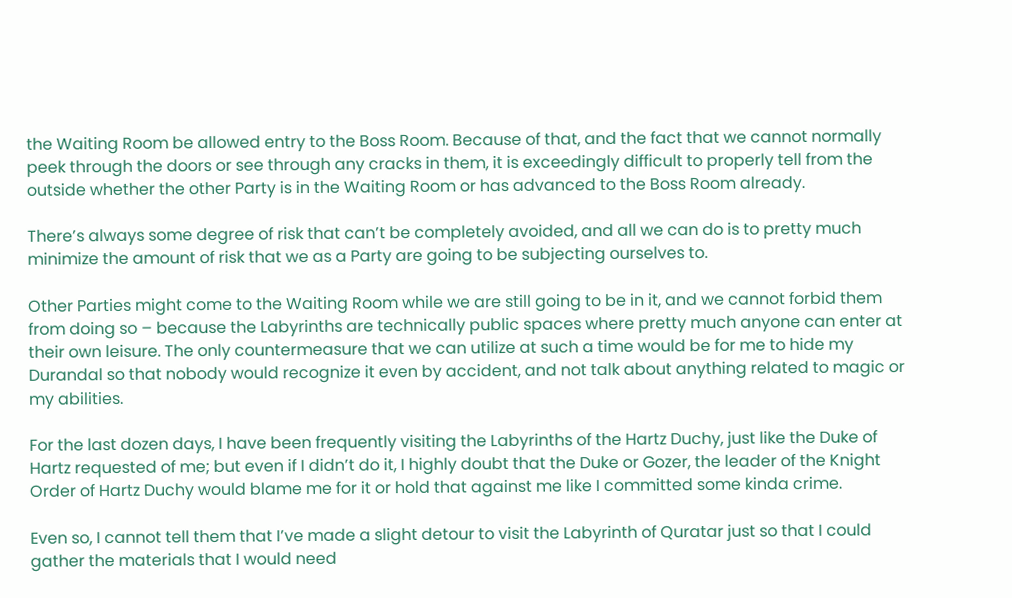the Waiting Room be allowed entry to the Boss Room. Because of that, and the fact that we cannot normally peek through the doors or see through any cracks in them, it is exceedingly difficult to properly tell from the outside whether the other Party is in the Waiting Room or has advanced to the Boss Room already.

There’s always some degree of risk that can’t be completely avoided, and all we can do is to pretty much minimize the amount of risk that we as a Party are going to be subjecting ourselves to.

Other Parties might come to the Waiting Room while we are still going to be in it, and we cannot forbid them from doing so – because the Labyrinths are technically public spaces where pretty much anyone can enter at their own leisure. The only countermeasure that we can utilize at such a time would be for me to hide my Durandal so that nobody would recognize it even by accident, and not talk about anything related to magic or my abilities.

For the last dozen days, I have been frequently visiting the Labyrinths of the Hartz Duchy, just like the Duke of Hartz requested of me; but even if I didn’t do it, I highly doubt that the Duke or Gozer, the leader of the Knight Order of Hartz Duchy would blame me for it or hold that against me like I committed some kinda crime.

Even so, I cannot tell them that I’ve made a slight detour to visit the Labyrinth of Quratar just so that I could gather the materials that I would need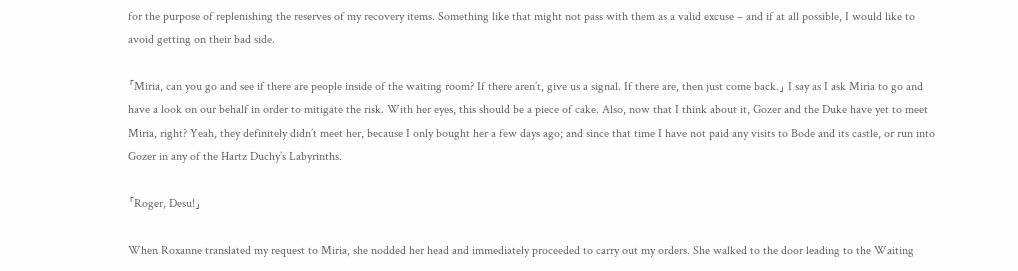for the purpose of replenishing the reserves of my recovery items. Something like that might not pass with them as a valid excuse – and if at all possible, I would like to avoid getting on their bad side.

「Miria, can you go and see if there are people inside of the waiting room? If there aren’t, give us a signal. If there are, then just come back.」 I say as I ask Miria to go and have a look on our behalf in order to mitigate the risk. With her eyes, this should be a piece of cake. Also, now that I think about it, Gozer and the Duke have yet to meet Miria, right? Yeah, they definitely didn’t meet her, because I only bought her a few days ago; and since that time I have not paid any visits to Bode and its castle, or run into Gozer in any of the Hartz Duchy’s Labyrinths.

「Roger, Desu!」

When Roxanne translated my request to Miria, she nodded her head and immediately proceeded to carry out my orders. She walked to the door leading to the Waiting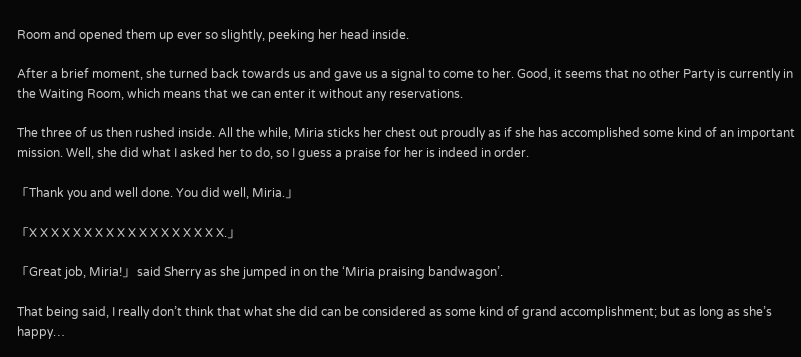Room and opened them up ever so slightly, peeking her head inside.

After a brief moment, she turned back towards us and gave us a signal to come to her. Good, it seems that no other Party is currently in the Waiting Room, which means that we can enter it without any reservations.

The three of us then rushed inside. All the while, Miria sticks her chest out proudly as if she has accomplished some kind of an important mission. Well, she did what I asked her to do, so I guess a praise for her is indeed in order.

「Thank you and well done. You did well, Miria.」

「X X X X X X X X X X X X X X X X X X.」

「Great job, Miria!」 said Sherry as she jumped in on the ‘Miria praising bandwagon’.

That being said, I really don’t think that what she did can be considered as some kind of grand accomplishment; but as long as she’s happy…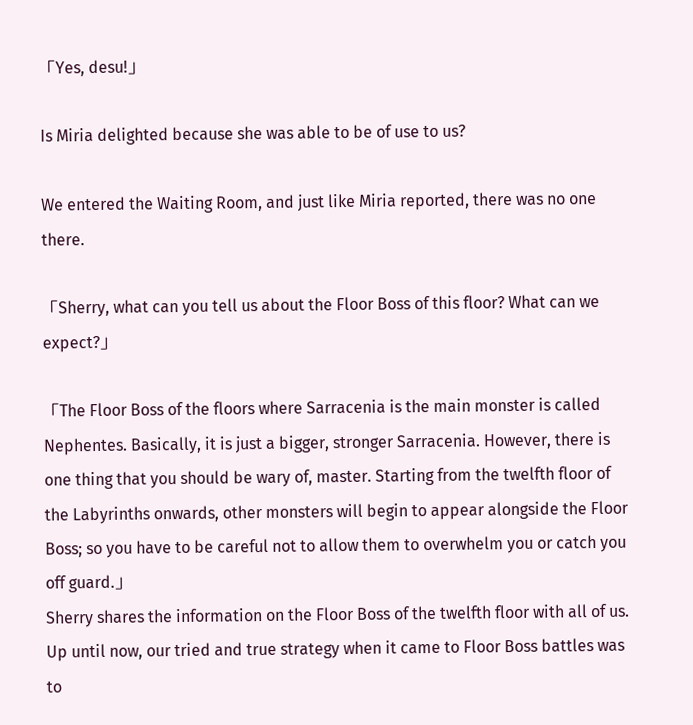「Yes, desu!」

Is Miria delighted because she was able to be of use to us?

We entered the Waiting Room, and just like Miria reported, there was no one there.

「Sherry, what can you tell us about the Floor Boss of this floor? What can we expect?」

「The Floor Boss of the floors where Sarracenia is the main monster is called Nephentes. Basically, it is just a bigger, stronger Sarracenia. However, there is one thing that you should be wary of, master. Starting from the twelfth floor of the Labyrinths onwards, other monsters will begin to appear alongside the Floor Boss; so you have to be careful not to allow them to overwhelm you or catch you off guard.」
Sherry shares the information on the Floor Boss of the twelfth floor with all of us. Up until now, our tried and true strategy when it came to Floor Boss battles was to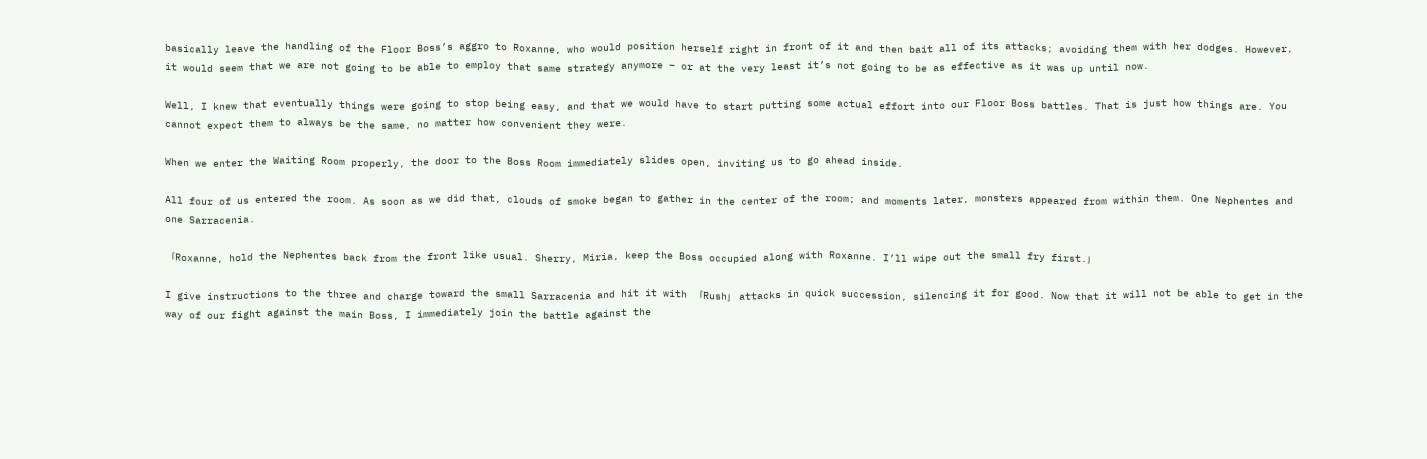basically leave the handling of the Floor Boss’s aggro to Roxanne, who would position herself right in front of it and then bait all of its attacks; avoiding them with her dodges. However, it would seem that we are not going to be able to employ that same strategy anymore – or at the very least it’s not going to be as effective as it was up until now.

Well, I knew that eventually things were going to stop being easy, and that we would have to start putting some actual effort into our Floor Boss battles. That is just how things are. You cannot expect them to always be the same, no matter how convenient they were.

When we enter the Waiting Room properly, the door to the Boss Room immediately slides open, inviting us to go ahead inside.

All four of us entered the room. As soon as we did that, clouds of smoke began to gather in the center of the room; and moments later, monsters appeared from within them. One Nephentes and one Sarracenia.

「Roxanne, hold the Nephentes back from the front like usual. Sherry, Miria, keep the Boss occupied along with Roxanne. I’ll wipe out the small fry first.」

I give instructions to the three and charge toward the small Sarracenia and hit it with 「Rush」 attacks in quick succession, silencing it for good. Now that it will not be able to get in the way of our fight against the main Boss, I immediately join the battle against the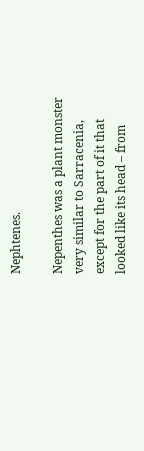Nephtenes.

Nepenthes was a plant monster very similar to Sarracenia, except for the part of it that looked like its head – from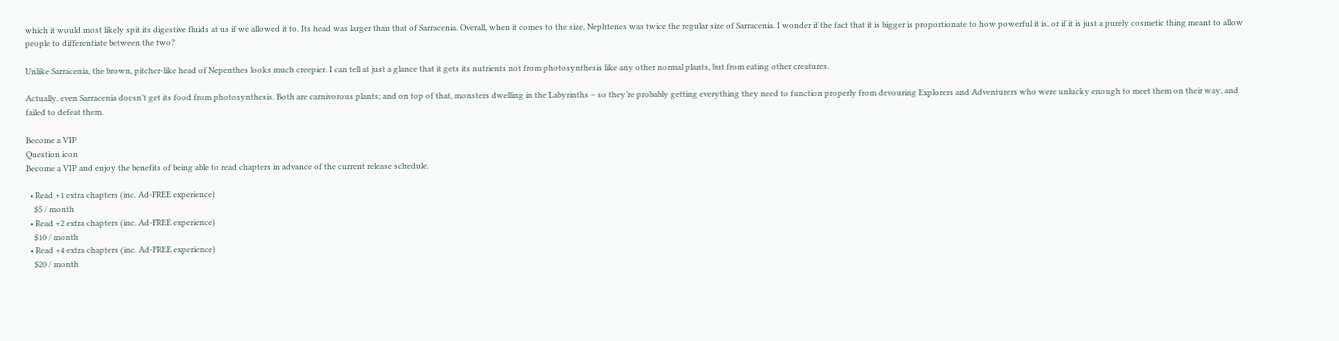which it would most likely spit its digestive fluids at us if we allowed it to. Its head was larger than that of Sarracenia. Overall, when it comes to the size, Nephtenes was twice the regular size of Sarracenia. I wonder if the fact that it is bigger is proportionate to how powerful it is, or if it is just a purely cosmetic thing meant to allow people to differentiate between the two?

Unlike Sarracenia, the brown, pitcher-like head of Nepenthes looks much creepier. I can tell at just a glance that it gets its nutrients not from photosynthesis like any other normal plants, but from eating other creatures.

Actually, even Sarracenia doesn’t get its food from photosynthesis. Both are carnivorous plants; and on top of that, monsters dwelling in the Labyrinths – so they’re probably getting everything they need to function properly from devouring Explorers and Adventurers who were unlucky enough to meet them on their way, and failed to defeat them.

Become a VIP
Question icon
Become a VIP and enjoy the benefits of being able to read chapters in advance of the current release schedule.

  • Read +1 extra chapters (inc. Ad-FREE experience)
    $5 / month
  • Read +2 extra chapters (inc. Ad-FREE experience)
    $10 / month
  • Read +4 extra chapters (inc. Ad-FREE experience)
    $20 / month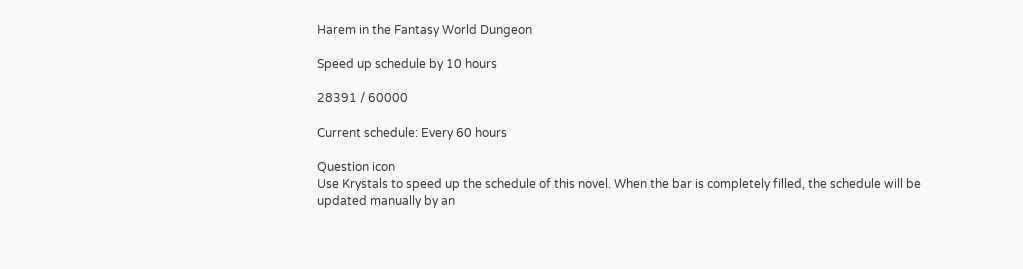Harem in the Fantasy World Dungeon

Speed up schedule by 10 hours

28391 / 60000

Current schedule: Every 60 hours

Question icon
Use Krystals to speed up the schedule of this novel. When the bar is completely filled, the schedule will be updated manually by an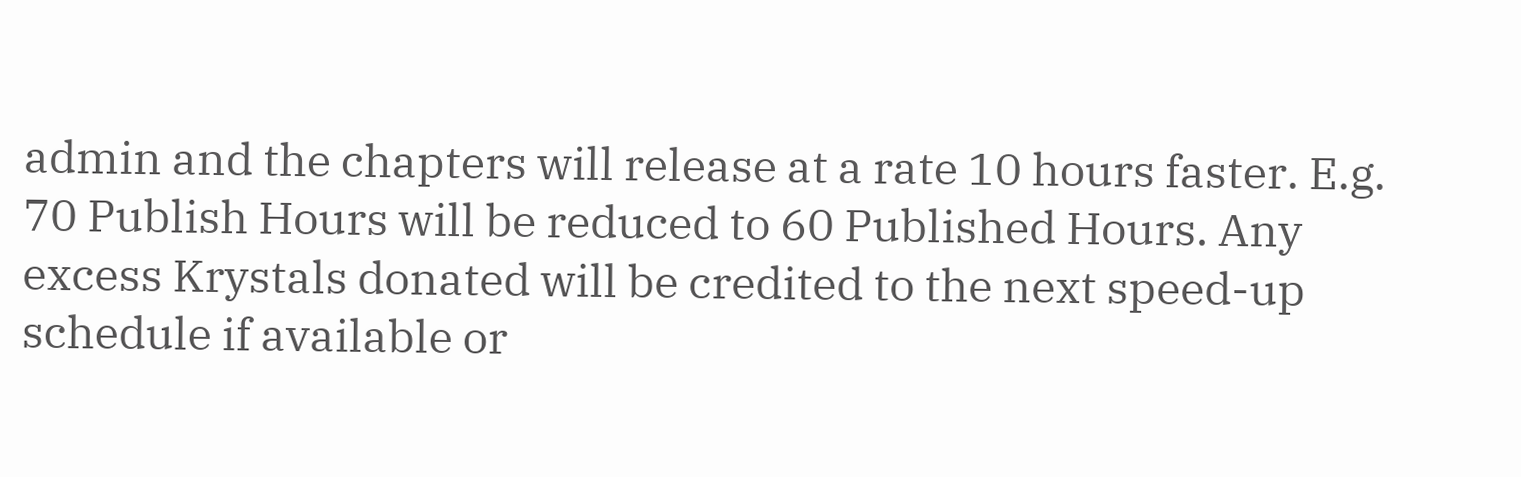admin and the chapters will release at a rate 10 hours faster. E.g. 70 Publish Hours will be reduced to 60 Published Hours. Any excess Krystals donated will be credited to the next speed-up schedule if available or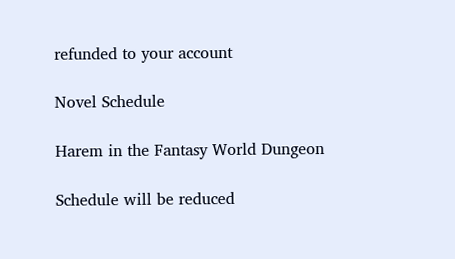refunded to your account

Novel Schedule

Harem in the Fantasy World Dungeon

Schedule will be reduced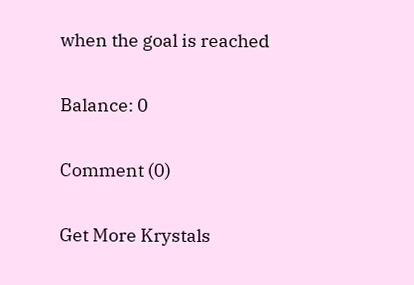when the goal is reached

Balance: 0

Comment (0)

Get More Krystals